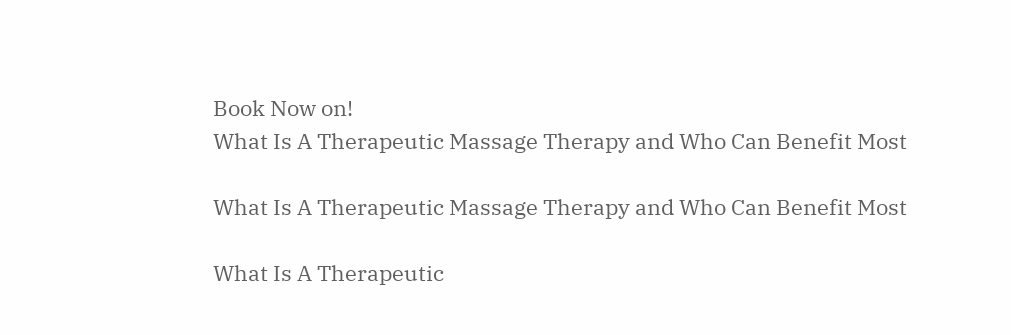Book Now on!
What Is A Therapeutic Massage Therapy and Who Can Benefit Most

What Is A Therapeutic Massage Therapy and Who Can Benefit Most

What Is A Therapeutic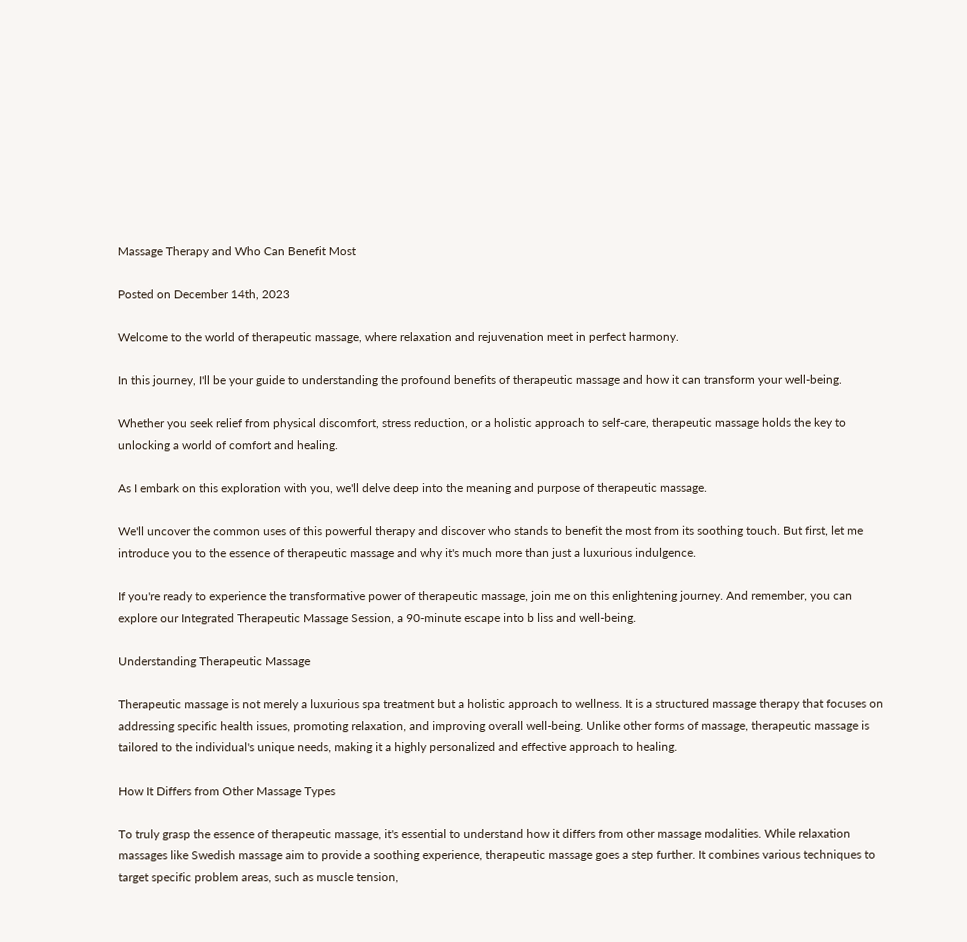Massage Therapy and Who Can Benefit Most

Posted on December 14th, 2023

Welcome to the world of therapeutic massage, where relaxation and rejuvenation meet in perfect harmony.

In this journey, I'll be your guide to understanding the profound benefits of therapeutic massage and how it can transform your well-being.

Whether you seek relief from physical discomfort, stress reduction, or a holistic approach to self-care, therapeutic massage holds the key to unlocking a world of comfort and healing.

As I embark on this exploration with you, we'll delve deep into the meaning and purpose of therapeutic massage.

We'll uncover the common uses of this powerful therapy and discover who stands to benefit the most from its soothing touch. But first, let me introduce you to the essence of therapeutic massage and why it's much more than just a luxurious indulgence.

If you're ready to experience the transformative power of therapeutic massage, join me on this enlightening journey. And remember, you can explore our Integrated Therapeutic Massage Session, a 90-minute escape into b liss and well-being.

Understanding Therapeutic Massage

Therapeutic massage is not merely a luxurious spa treatment but a holistic approach to wellness. It is a structured massage therapy that focuses on addressing specific health issues, promoting relaxation, and improving overall well-being. Unlike other forms of massage, therapeutic massage is tailored to the individual's unique needs, making it a highly personalized and effective approach to healing.

How It Differs from Other Massage Types

To truly grasp the essence of therapeutic massage, it's essential to understand how it differs from other massage modalities. While relaxation massages like Swedish massage aim to provide a soothing experience, therapeutic massage goes a step further. It combines various techniques to target specific problem areas, such as muscle tension,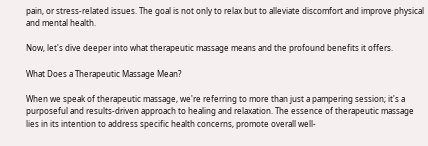pain, or stress-related issues. The goal is not only to relax but to alleviate discomfort and improve physical and mental health.

Now, let's dive deeper into what therapeutic massage means and the profound benefits it offers.

What Does a Therapeutic Massage Mean?

When we speak of therapeutic massage, we're referring to more than just a pampering session; it's a purposeful and results-driven approach to healing and relaxation. The essence of therapeutic massage lies in its intention to address specific health concerns, promote overall well-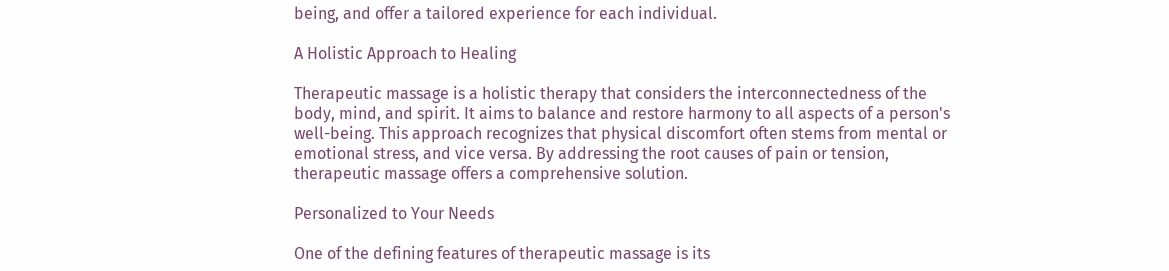being, and offer a tailored experience for each individual.

A Holistic Approach to Healing

Therapeutic massage is a holistic therapy that considers the interconnectedness of the body, mind, and spirit. It aims to balance and restore harmony to all aspects of a person's well-being. This approach recognizes that physical discomfort often stems from mental or emotional stress, and vice versa. By addressing the root causes of pain or tension, therapeutic massage offers a comprehensive solution.

Personalized to Your Needs

One of the defining features of therapeutic massage is its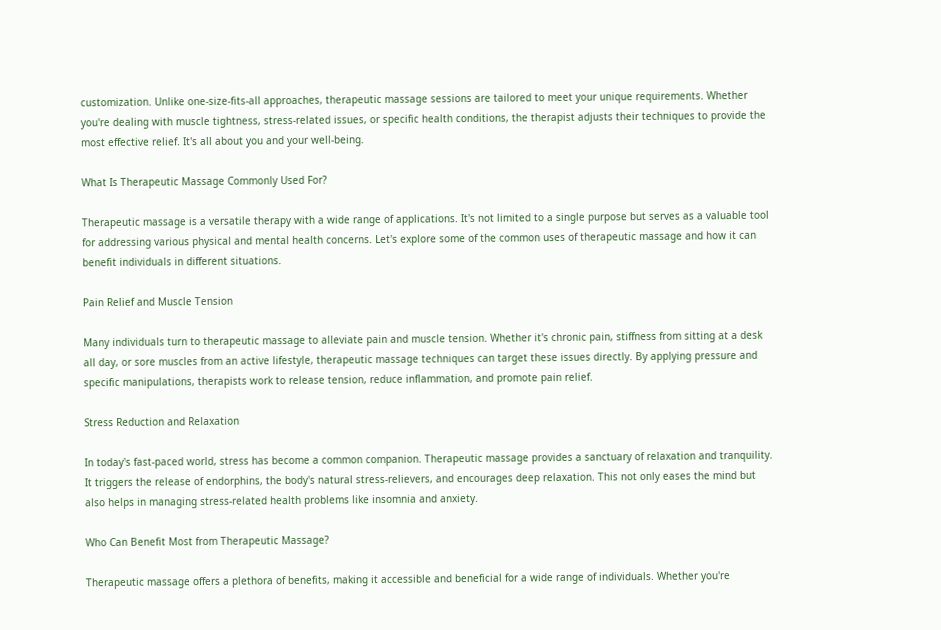customization. Unlike one-size-fits-all approaches, therapeutic massage sessions are tailored to meet your unique requirements. Whether you're dealing with muscle tightness, stress-related issues, or specific health conditions, the therapist adjusts their techniques to provide the most effective relief. It's all about you and your well-being.

What Is Therapeutic Massage Commonly Used For?

Therapeutic massage is a versatile therapy with a wide range of applications. It's not limited to a single purpose but serves as a valuable tool for addressing various physical and mental health concerns. Let's explore some of the common uses of therapeutic massage and how it can benefit individuals in different situations.

Pain Relief and Muscle Tension

Many individuals turn to therapeutic massage to alleviate pain and muscle tension. Whether it's chronic pain, stiffness from sitting at a desk all day, or sore muscles from an active lifestyle, therapeutic massage techniques can target these issues directly. By applying pressure and specific manipulations, therapists work to release tension, reduce inflammation, and promote pain relief.

Stress Reduction and Relaxation

In today's fast-paced world, stress has become a common companion. Therapeutic massage provides a sanctuary of relaxation and tranquility. It triggers the release of endorphins, the body's natural stress-relievers, and encourages deep relaxation. This not only eases the mind but also helps in managing stress-related health problems like insomnia and anxiety.

Who Can Benefit Most from Therapeutic Massage?

Therapeutic massage offers a plethora of benefits, making it accessible and beneficial for a wide range of individuals. Whether you're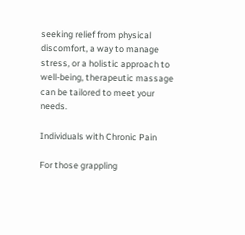seeking relief from physical discomfort, a way to manage stress, or a holistic approach to well-being, therapeutic massage can be tailored to meet your needs.

Individuals with Chronic Pain

For those grappling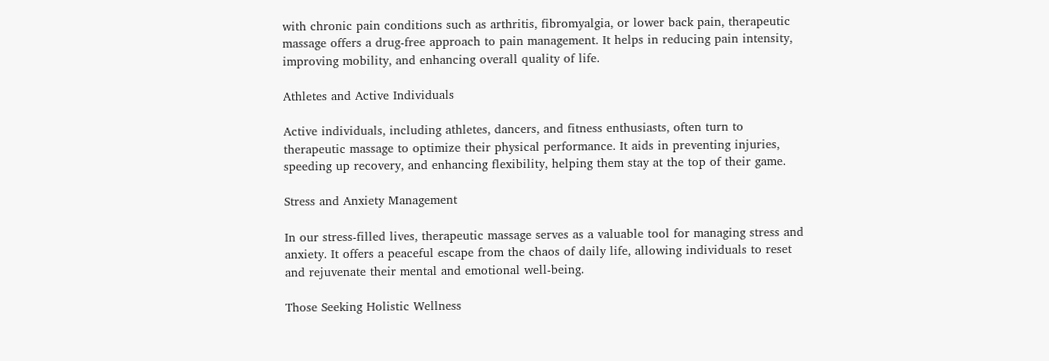with chronic pain conditions such as arthritis, fibromyalgia, or lower back pain, therapeutic massage offers a drug-free approach to pain management. It helps in reducing pain intensity, improving mobility, and enhancing overall quality of life.

Athletes and Active Individuals

Active individuals, including athletes, dancers, and fitness enthusiasts, often turn to therapeutic massage to optimize their physical performance. It aids in preventing injuries, speeding up recovery, and enhancing flexibility, helping them stay at the top of their game.

Stress and Anxiety Management

In our stress-filled lives, therapeutic massage serves as a valuable tool for managing stress and anxiety. It offers a peaceful escape from the chaos of daily life, allowing individuals to reset and rejuvenate their mental and emotional well-being.

Those Seeking Holistic Wellness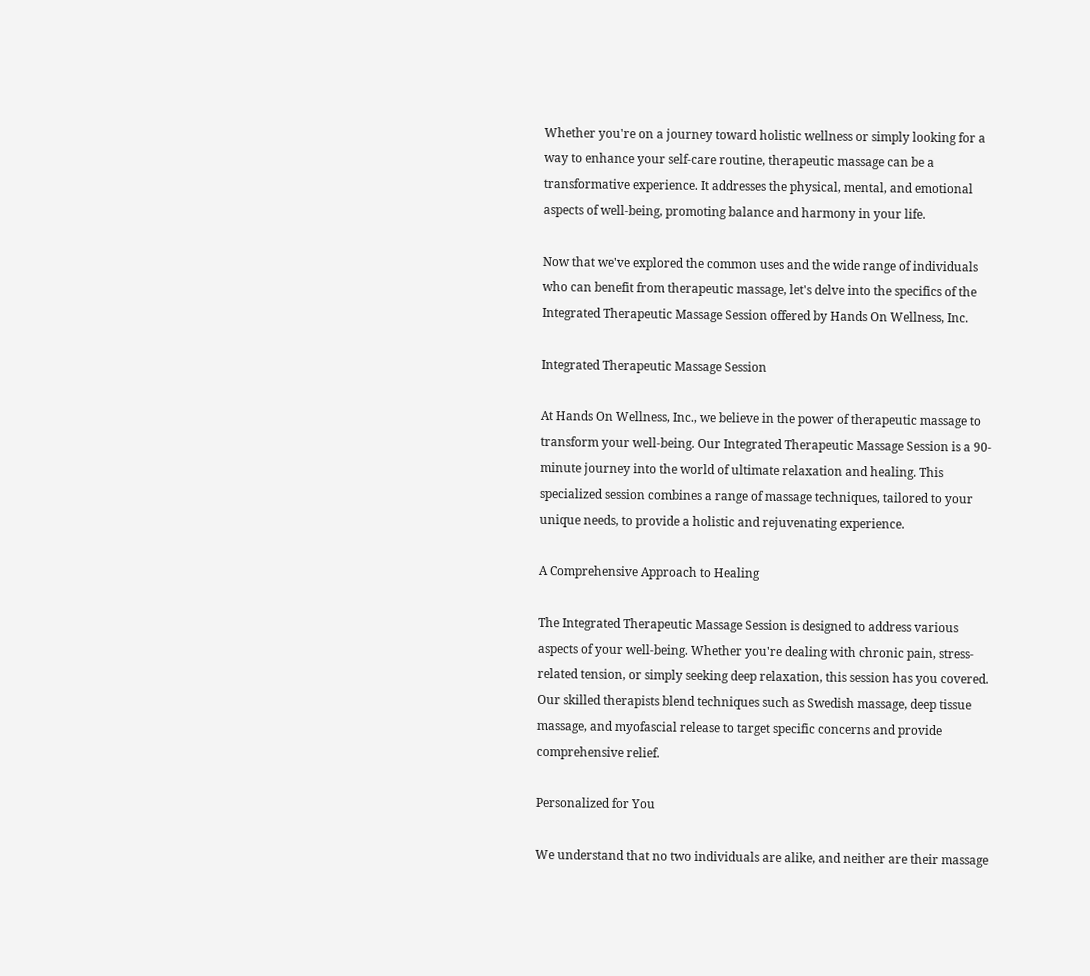Whether you're on a journey toward holistic wellness or simply looking for a way to enhance your self-care routine, therapeutic massage can be a transformative experience. It addresses the physical, mental, and emotional aspects of well-being, promoting balance and harmony in your life.

Now that we've explored the common uses and the wide range of individuals who can benefit from therapeutic massage, let's delve into the specifics of the Integrated Therapeutic Massage Session offered by Hands On Wellness, Inc.

Integrated Therapeutic Massage Session

At Hands On Wellness, Inc., we believe in the power of therapeutic massage to transform your well-being. Our Integrated Therapeutic Massage Session is a 90-minute journey into the world of ultimate relaxation and healing. This specialized session combines a range of massage techniques, tailored to your unique needs, to provide a holistic and rejuvenating experience.

A Comprehensive Approach to Healing

The Integrated Therapeutic Massage Session is designed to address various aspects of your well-being. Whether you're dealing with chronic pain, stress-related tension, or simply seeking deep relaxation, this session has you covered. Our skilled therapists blend techniques such as Swedish massage, deep tissue massage, and myofascial release to target specific concerns and provide comprehensive relief.

Personalized for You

We understand that no two individuals are alike, and neither are their massage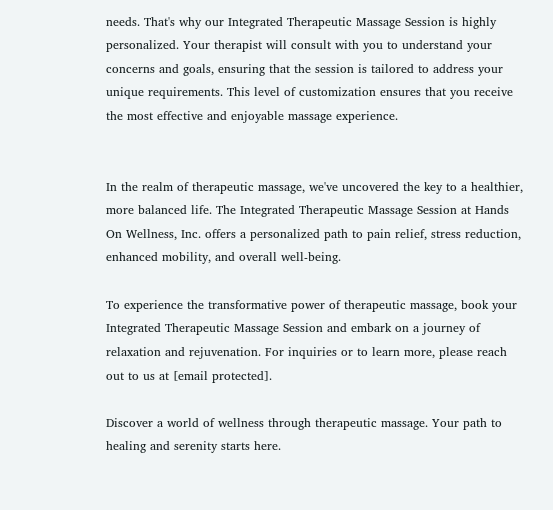needs. That's why our Integrated Therapeutic Massage Session is highly personalized. Your therapist will consult with you to understand your concerns and goals, ensuring that the session is tailored to address your unique requirements. This level of customization ensures that you receive the most effective and enjoyable massage experience.


In the realm of therapeutic massage, we've uncovered the key to a healthier, more balanced life. The Integrated Therapeutic Massage Session at Hands On Wellness, Inc. offers a personalized path to pain relief, stress reduction, enhanced mobility, and overall well-being.

To experience the transformative power of therapeutic massage, book your Integrated Therapeutic Massage Session and embark on a journey of relaxation and rejuvenation. For inquiries or to learn more, please reach out to us at [email protected].

Discover a world of wellness through therapeutic massage. Your path to healing and serenity starts here.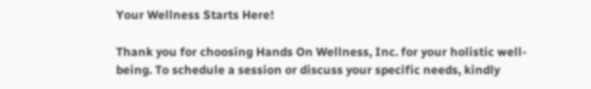Your Wellness Starts Here!

Thank you for choosing Hands On Wellness, Inc. for your holistic well-being. To schedule a session or discuss your specific needs, kindly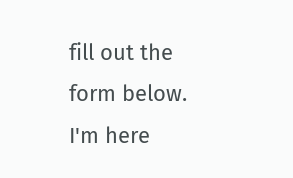fill out the form below. I'm here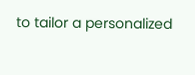to tailor a personalized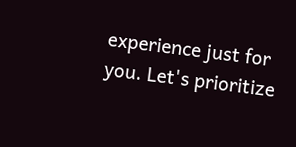experience just for you. Let's prioritize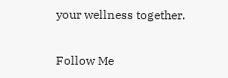your wellness together.


Follow Me